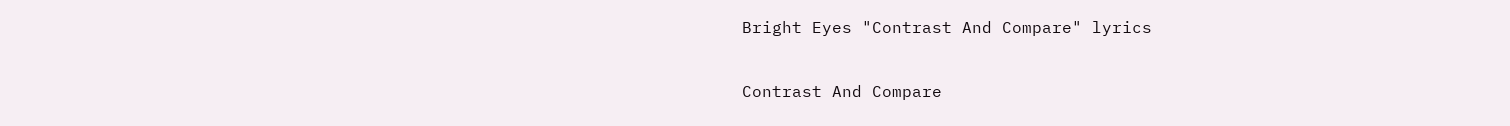Bright Eyes "Contrast And Compare" lyrics

Contrast And Compare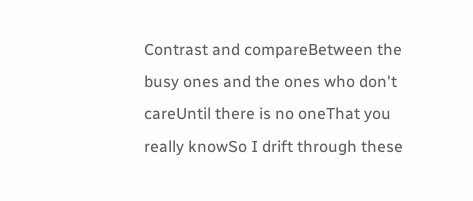Contrast and compareBetween the busy ones and the ones who don't careUntil there is no oneThat you really knowSo I drift through these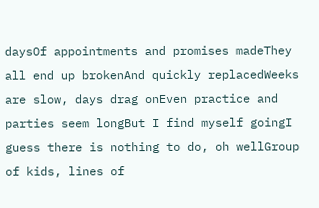daysOf appointments and promises madeThey all end up brokenAnd quickly replacedWeeks are slow, days drag onEven practice and parties seem longBut I find myself goingI guess there is nothing to do, oh wellGroup of kids, lines of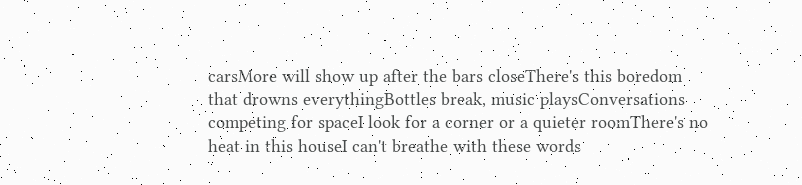carsMore will show up after the bars closeThere's this boredom that drowns everythingBottles break, music playsConversations competing for spaceI look for a corner or a quieter roomThere's no heat in this houseI can't breathe with these words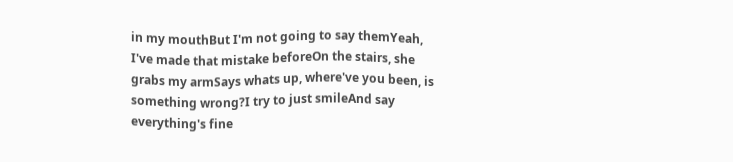in my mouthBut I'm not going to say themYeah, I've made that mistake beforeOn the stairs, she grabs my armSays whats up, where've you been, is something wrong?I try to just smileAnd say everything's fine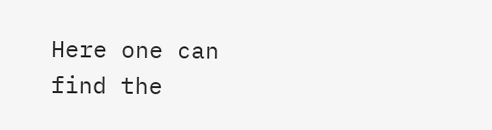Here one can find the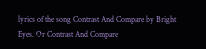lyrics of the song Contrast And Compare by Bright Eyes. Or Contrast And Compare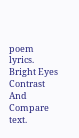poem lyrics. Bright Eyes Contrast And Compare text.